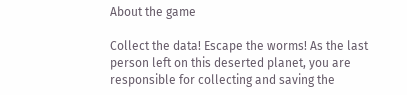About the game

Collect the data! Escape the worms! As the last person left on this deserted planet, you are responsible for collecting and saving the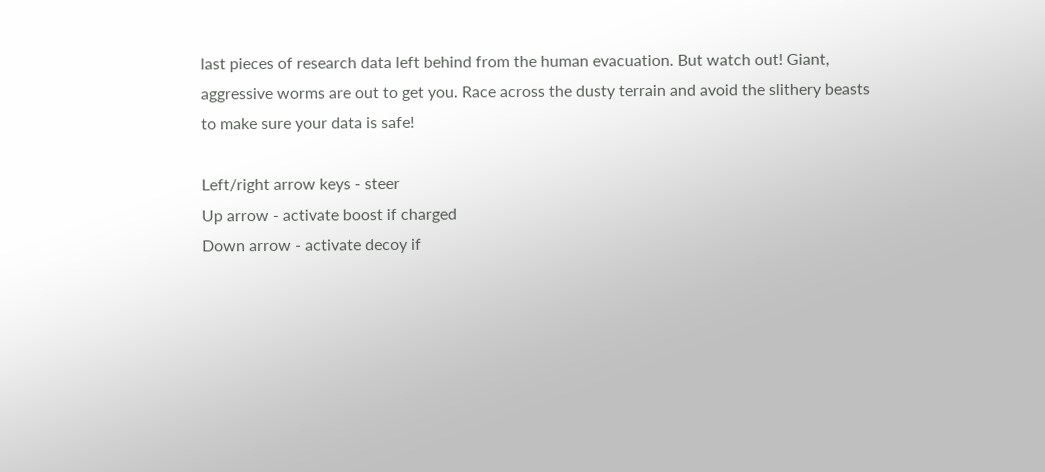last pieces of research data left behind from the human evacuation. But watch out! Giant, aggressive worms are out to get you. Race across the dusty terrain and avoid the slithery beasts to make sure your data is safe!

Left/right arrow keys - steer
Up arrow - activate boost if charged
Down arrow - activate decoy if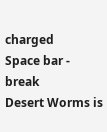charged
Space bar - break
Desert Worms is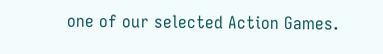one of our selected Action Games.